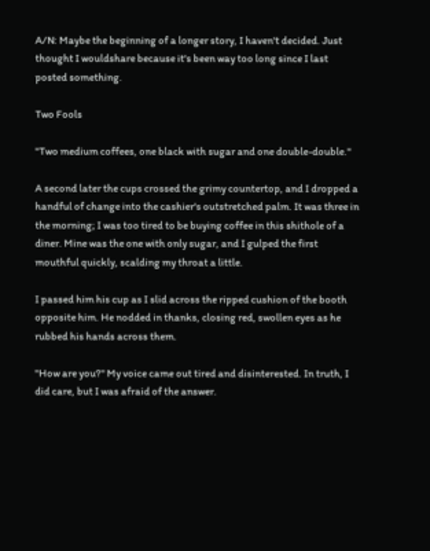A/N: Maybe the beginning of a longer story, I haven't decided. Just thought I wouldshare because it's been way too long since I last posted something.

Two Fools

"Two medium coffees, one black with sugar and one double-double."

A second later the cups crossed the grimy countertop, and I dropped a handful of change into the cashier's outstretched palm. It was three in the morning; I was too tired to be buying coffee in this shithole of a diner. Mine was the one with only sugar, and I gulped the first mouthful quickly, scalding my throat a little.

I passed him his cup as I slid across the ripped cushion of the booth opposite him. He nodded in thanks, closing red, swollen eyes as he rubbed his hands across them.

"How are you?" My voice came out tired and disinterested. In truth, I did care, but I was afraid of the answer.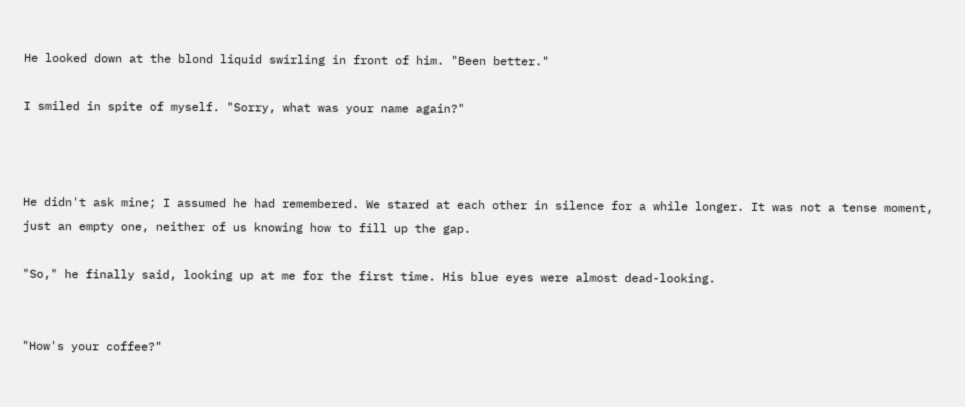He looked down at the blond liquid swirling in front of him. "Been better."

I smiled in spite of myself. "Sorry, what was your name again?"



He didn't ask mine; I assumed he had remembered. We stared at each other in silence for a while longer. It was not a tense moment, just an empty one, neither of us knowing how to fill up the gap.

"So," he finally said, looking up at me for the first time. His blue eyes were almost dead-looking.


"How's your coffee?"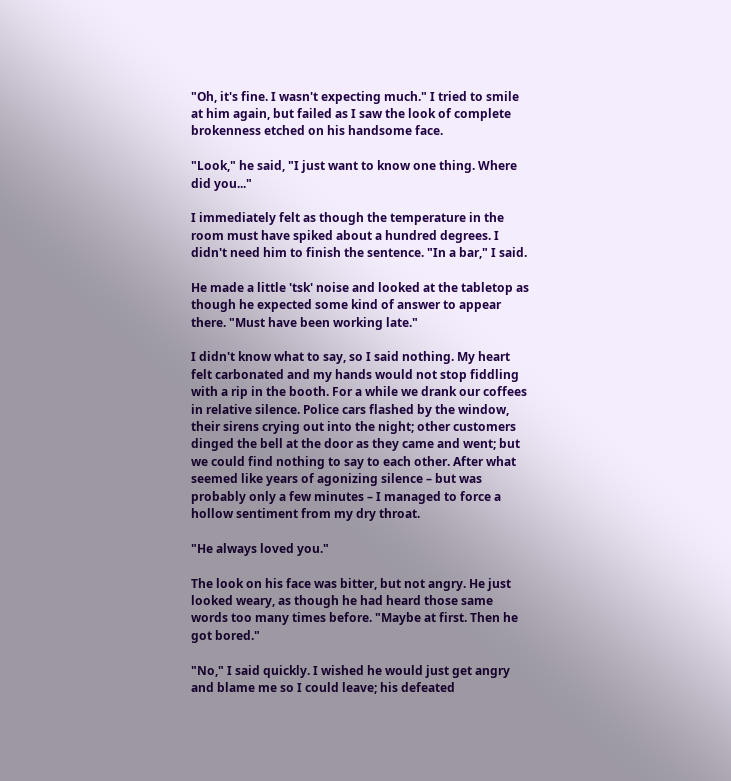"Oh, it's fine. I wasn't expecting much." I tried to smile at him again, but failed as I saw the look of complete brokenness etched on his handsome face.

"Look," he said, "I just want to know one thing. Where did you..."

I immediately felt as though the temperature in the room must have spiked about a hundred degrees. I didn't need him to finish the sentence. "In a bar," I said.

He made a little 'tsk' noise and looked at the tabletop as though he expected some kind of answer to appear there. "Must have been working late."

I didn't know what to say, so I said nothing. My heart felt carbonated and my hands would not stop fiddling with a rip in the booth. For a while we drank our coffees in relative silence. Police cars flashed by the window, their sirens crying out into the night; other customers dinged the bell at the door as they came and went; but we could find nothing to say to each other. After what seemed like years of agonizing silence – but was probably only a few minutes – I managed to force a hollow sentiment from my dry throat.

"He always loved you."

The look on his face was bitter, but not angry. He just looked weary, as though he had heard those same words too many times before. "Maybe at first. Then he got bored."

"No," I said quickly. I wished he would just get angry and blame me so I could leave; his defeated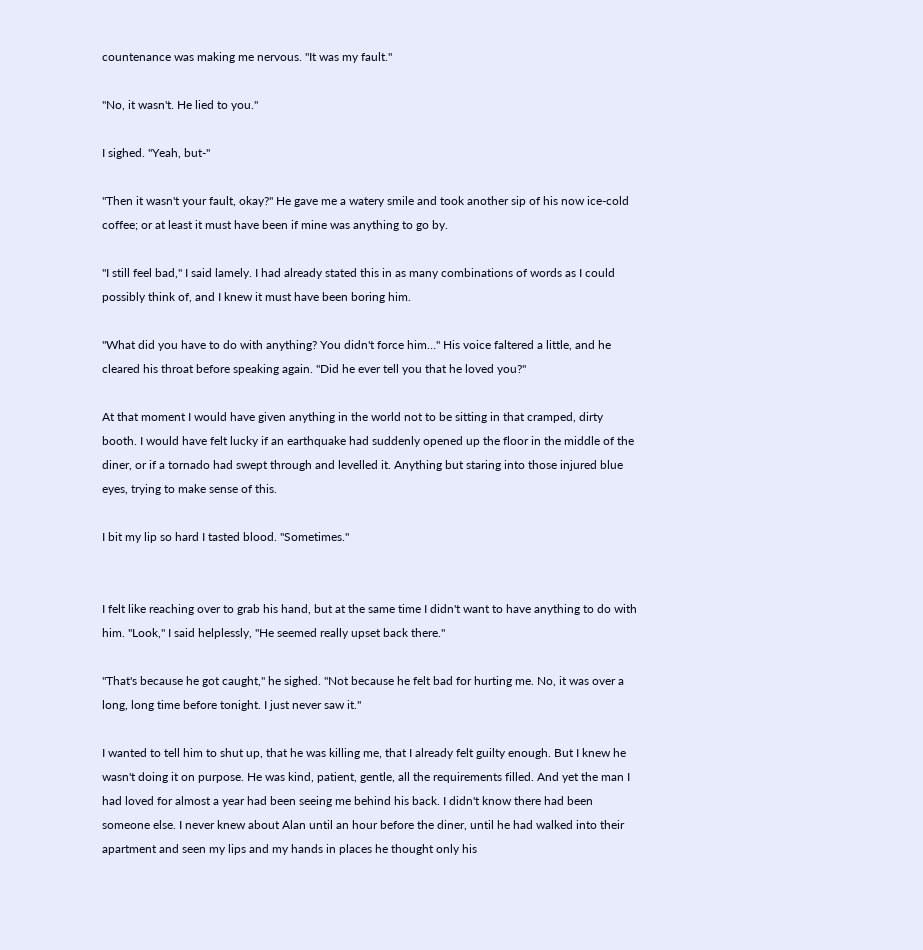countenance was making me nervous. "It was my fault."

"No, it wasn't. He lied to you."

I sighed. "Yeah, but-"

"Then it wasn't your fault, okay?" He gave me a watery smile and took another sip of his now ice-cold coffee; or at least it must have been if mine was anything to go by.

"I still feel bad," I said lamely. I had already stated this in as many combinations of words as I could possibly think of, and I knew it must have been boring him.

"What did you have to do with anything? You didn't force him…" His voice faltered a little, and he cleared his throat before speaking again. "Did he ever tell you that he loved you?"

At that moment I would have given anything in the world not to be sitting in that cramped, dirty booth. I would have felt lucky if an earthquake had suddenly opened up the floor in the middle of the diner, or if a tornado had swept through and levelled it. Anything but staring into those injured blue eyes, trying to make sense of this.

I bit my lip so hard I tasted blood. "Sometimes."


I felt like reaching over to grab his hand, but at the same time I didn't want to have anything to do with him. "Look," I said helplessly, "He seemed really upset back there."

"That's because he got caught," he sighed. "Not because he felt bad for hurting me. No, it was over a long, long time before tonight. I just never saw it."

I wanted to tell him to shut up, that he was killing me, that I already felt guilty enough. But I knew he wasn't doing it on purpose. He was kind, patient, gentle, all the requirements filled. And yet the man I had loved for almost a year had been seeing me behind his back. I didn't know there had been someone else. I never knew about Alan until an hour before the diner, until he had walked into their apartment and seen my lips and my hands in places he thought only his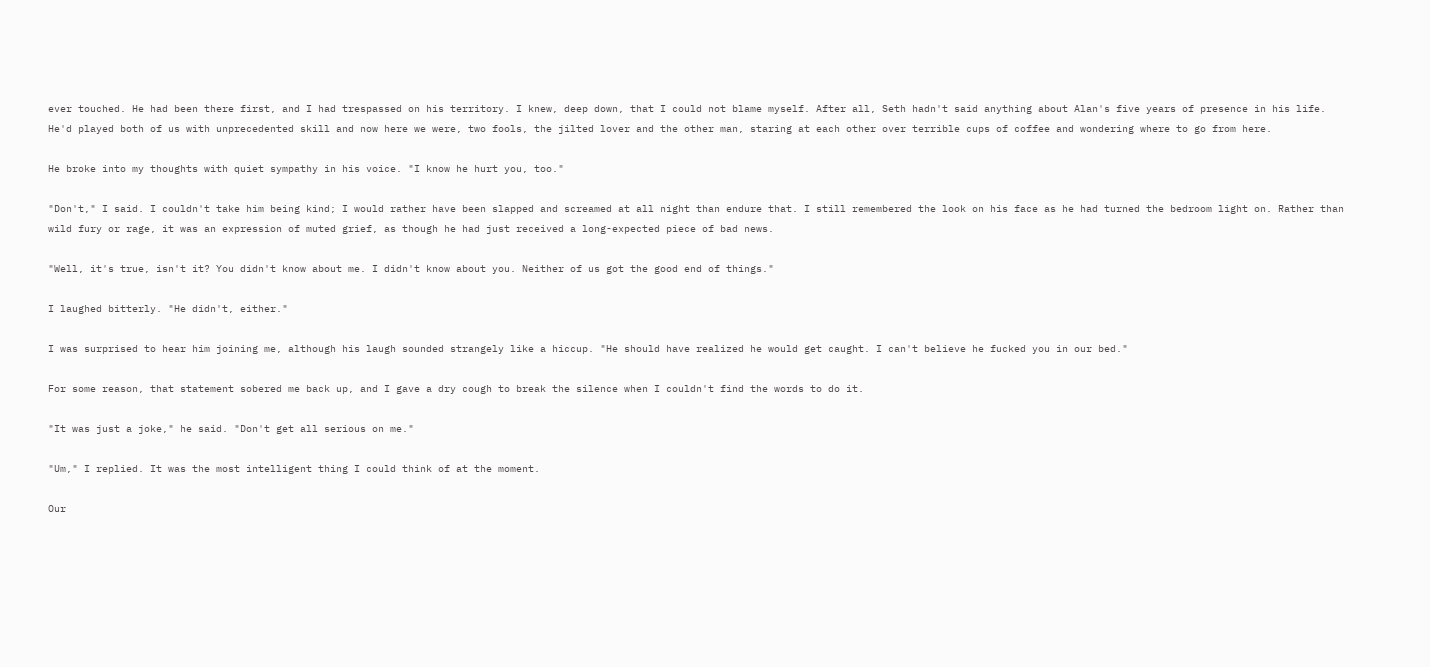ever touched. He had been there first, and I had trespassed on his territory. I knew, deep down, that I could not blame myself. After all, Seth hadn't said anything about Alan's five years of presence in his life. He'd played both of us with unprecedented skill and now here we were, two fools, the jilted lover and the other man, staring at each other over terrible cups of coffee and wondering where to go from here.

He broke into my thoughts with quiet sympathy in his voice. "I know he hurt you, too."

"Don't," I said. I couldn't take him being kind; I would rather have been slapped and screamed at all night than endure that. I still remembered the look on his face as he had turned the bedroom light on. Rather than wild fury or rage, it was an expression of muted grief, as though he had just received a long-expected piece of bad news.

"Well, it's true, isn't it? You didn't know about me. I didn't know about you. Neither of us got the good end of things."

I laughed bitterly. "He didn't, either."

I was surprised to hear him joining me, although his laugh sounded strangely like a hiccup. "He should have realized he would get caught. I can't believe he fucked you in our bed."

For some reason, that statement sobered me back up, and I gave a dry cough to break the silence when I couldn't find the words to do it.

"It was just a joke," he said. "Don't get all serious on me."

"Um," I replied. It was the most intelligent thing I could think of at the moment.

Our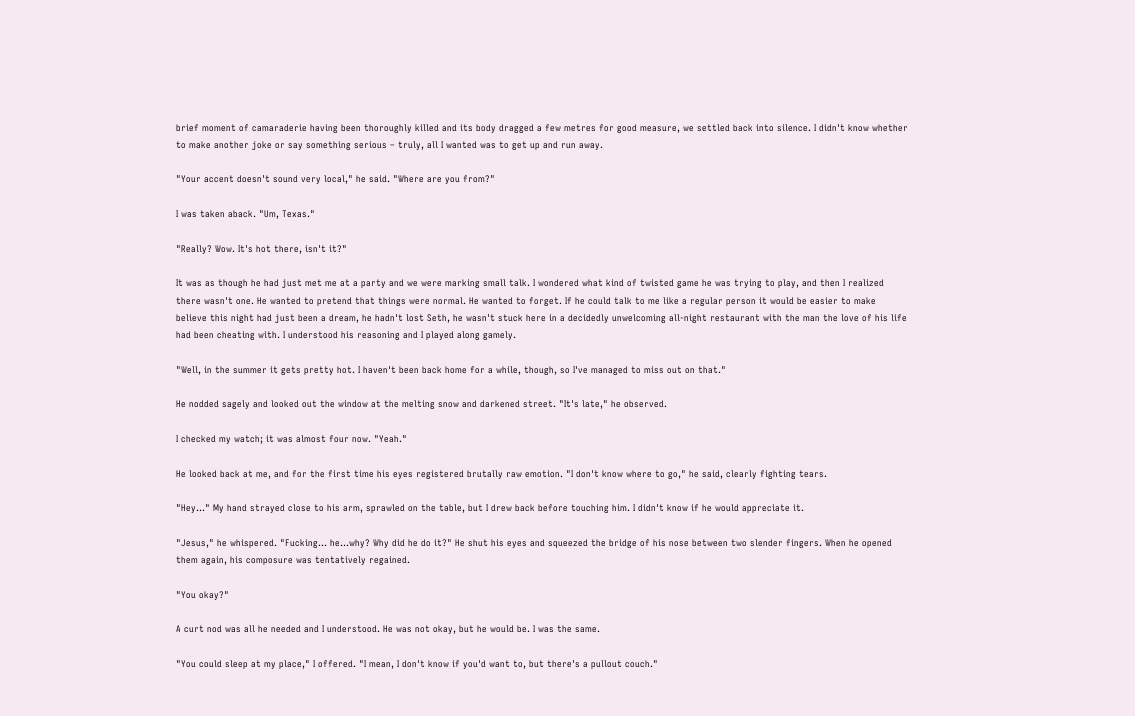brief moment of camaraderie having been thoroughly killed and its body dragged a few metres for good measure, we settled back into silence. I didn't know whether to make another joke or say something serious – truly, all I wanted was to get up and run away.

"Your accent doesn't sound very local," he said. "Where are you from?"

I was taken aback. "Um, Texas."

"Really? Wow. It's hot there, isn't it?"

It was as though he had just met me at a party and we were marking small talk. I wondered what kind of twisted game he was trying to play, and then I realized there wasn't one. He wanted to pretend that things were normal. He wanted to forget. If he could talk to me like a regular person it would be easier to make believe this night had just been a dream, he hadn't lost Seth, he wasn't stuck here in a decidedly unwelcoming all-night restaurant with the man the love of his life had been cheating with. I understood his reasoning and I played along gamely.

"Well, in the summer it gets pretty hot. I haven't been back home for a while, though, so I've managed to miss out on that."

He nodded sagely and looked out the window at the melting snow and darkened street. "It's late," he observed.

I checked my watch; it was almost four now. "Yeah."

He looked back at me, and for the first time his eyes registered brutally raw emotion. "I don't know where to go," he said, clearly fighting tears.

"Hey…" My hand strayed close to his arm, sprawled on the table, but I drew back before touching him. I didn't know if he would appreciate it.

"Jesus," he whispered. "Fucking… he…why? Why did he do it?" He shut his eyes and squeezed the bridge of his nose between two slender fingers. When he opened them again, his composure was tentatively regained.

"You okay?"

A curt nod was all he needed and I understood. He was not okay, but he would be. I was the same.

"You could sleep at my place," I offered. "I mean, I don't know if you'd want to, but there's a pullout couch."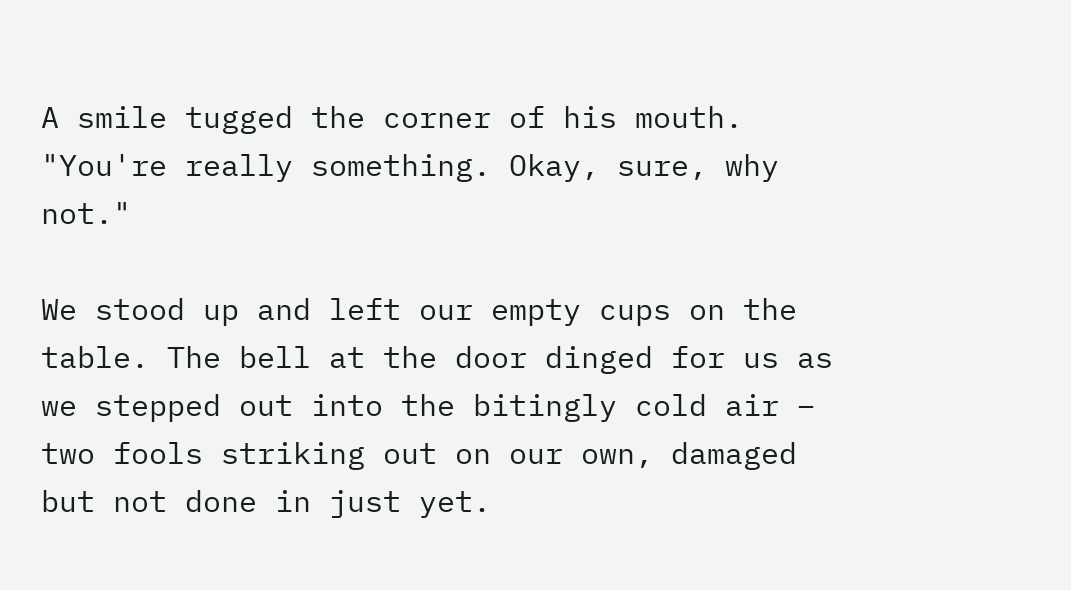A smile tugged the corner of his mouth. "You're really something. Okay, sure, why not."

We stood up and left our empty cups on the table. The bell at the door dinged for us as we stepped out into the bitingly cold air – two fools striking out on our own, damaged but not done in just yet.